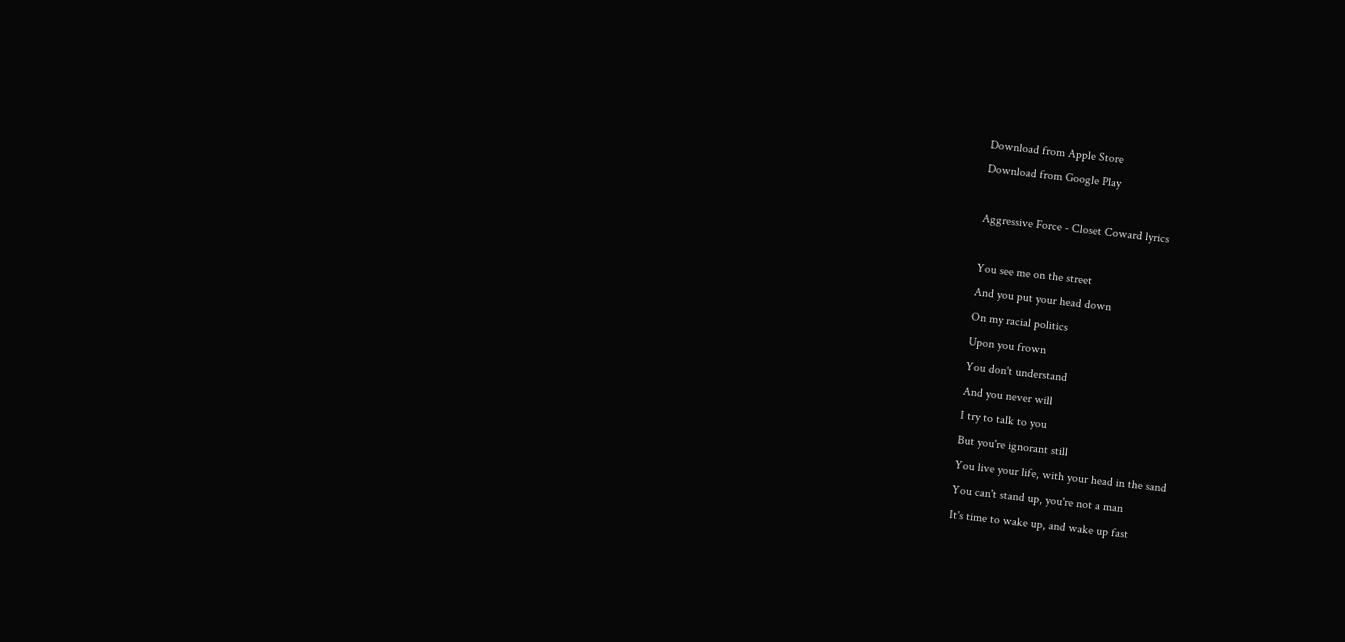Download from Apple Store
Download from Google Play

Aggressive Force - Closet Coward lyrics

You see me on the street
And you put your head down
On my racial politics
Upon you frown
You don't understand
And you never will
I try to talk to you
But you're ignorant still
You live your life, with your head in the sand
You can't stand up, you're not a man
It's time to wake up, and wake up fast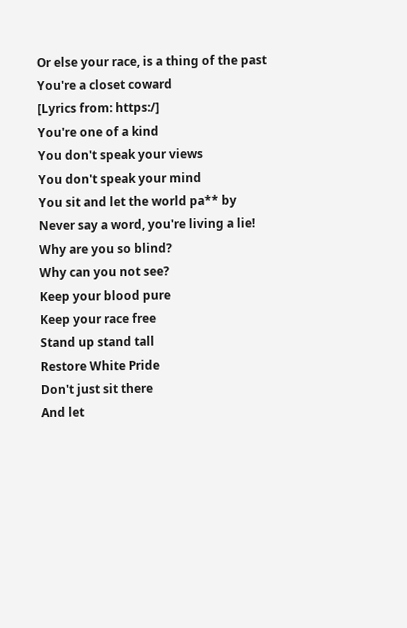Or else your race, is a thing of the past
You're a closet coward
[Lyrics from: https:/]
You're one of a kind
You don't speak your views
You don't speak your mind
You sit and let the world pa** by
Never say a word, you're living a lie!
Why are you so blind?
Why can you not see?
Keep your blood pure
Keep your race free
Stand up stand tall
Restore White Pride
Don't just sit there
And let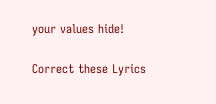your values hide!

Correct these Lyrics